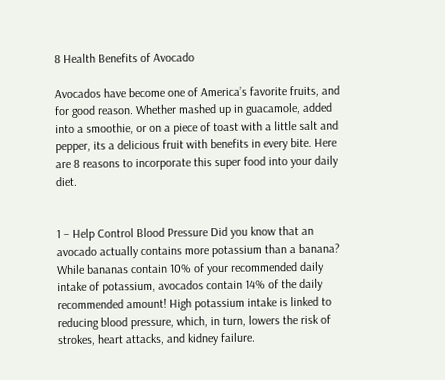8 Health Benefits of Avocado

Avocados have become one of America’s favorite fruits, and for good reason. Whether mashed up in guacamole, added into a smoothie, or on a piece of toast with a little salt and pepper, its a delicious fruit with benefits in every bite. Here are 8 reasons to incorporate this super food into your daily diet.


1 – Help Control Blood Pressure Did you know that an avocado actually contains more potassium than a banana? While bananas contain 10% of your recommended daily intake of potassium, avocados contain 14% of the daily recommended amount! High potassium intake is linked to reducing blood pressure, which, in turn, lowers the risk of strokes, heart attacks, and kidney failure.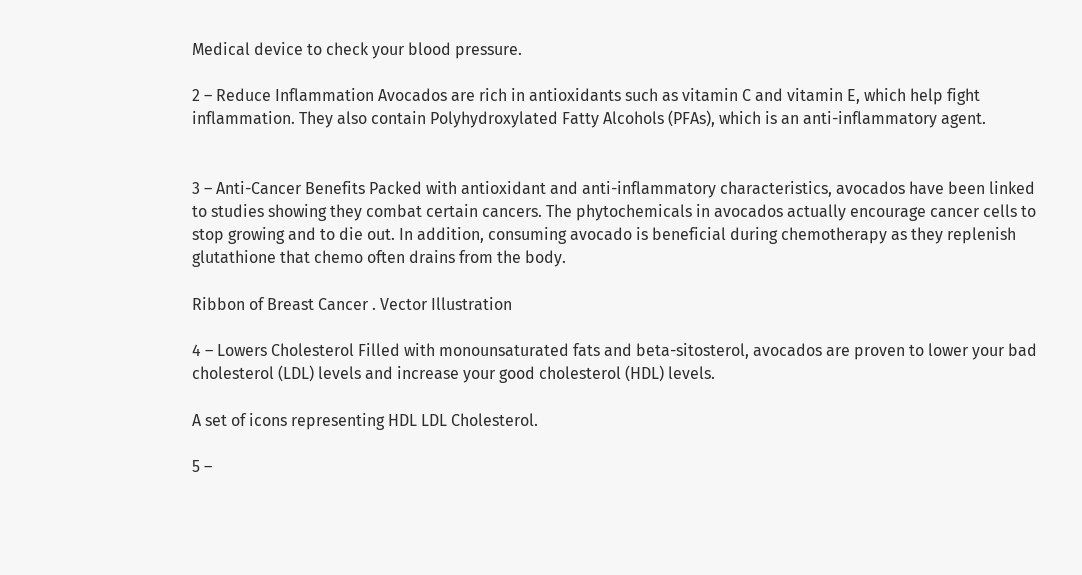Medical device to check your blood pressure.

2 – Reduce Inflammation Avocados are rich in antioxidants such as vitamin C and vitamin E, which help fight inflammation. They also contain Polyhydroxylated Fatty Alcohols (PFAs), which is an anti-inflammatory agent.


3 – Anti-Cancer Benefits Packed with antioxidant and anti-inflammatory characteristics, avocados have been linked to studies showing they combat certain cancers. The phytochemicals in avocados actually encourage cancer cells to stop growing and to die out. In addition, consuming avocado is beneficial during chemotherapy as they replenish glutathione that chemo often drains from the body.

Ribbon of Breast Cancer . Vector Illustration

4 – Lowers Cholesterol Filled with monounsaturated fats and beta-sitosterol, avocados are proven to lower your bad cholesterol (LDL) levels and increase your good cholesterol (HDL) levels.

A set of icons representing HDL LDL Cholesterol.

5 –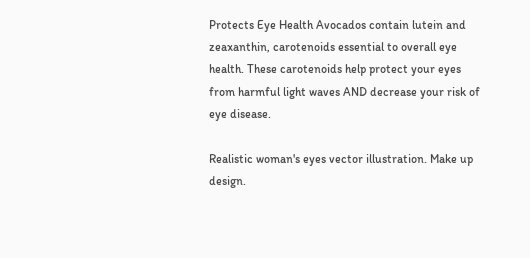Protects Eye Health Avocados contain lutein and zeaxanthin, carotenoids essential to overall eye health. These carotenoids help protect your eyes from harmful light waves AND decrease your risk of eye disease.

Realistic woman's eyes vector illustration. Make up design.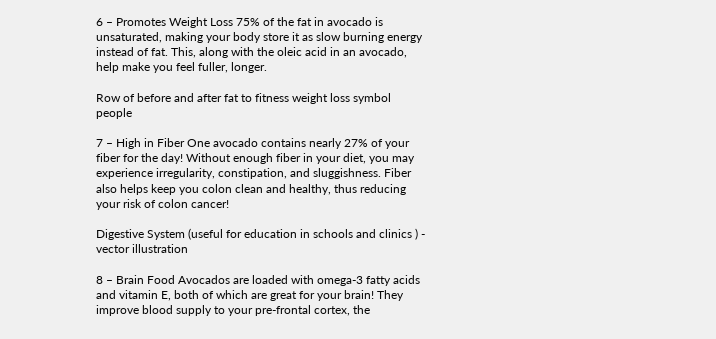6 – Promotes Weight Loss 75% of the fat in avocado is unsaturated, making your body store it as slow burning energy instead of fat. This, along with the oleic acid in an avocado, help make you feel fuller, longer.

Row of before and after fat to fitness weight loss symbol people

7 – High in Fiber One avocado contains nearly 27% of your fiber for the day! Without enough fiber in your diet, you may experience irregularity, constipation, and sluggishness. Fiber also helps keep you colon clean and healthy, thus reducing your risk of colon cancer!

Digestive System (useful for education in schools and clinics ) - vector illustration

8 – Brain Food Avocados are loaded with omega-3 fatty acids and vitamin E, both of which are great for your brain! They improve blood supply to your pre-frontal cortex, the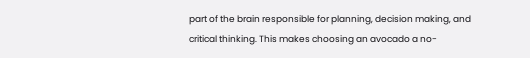part of the brain responsible for planning, decision making, and critical thinking. This makes choosing an avocado a no-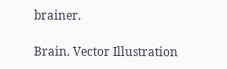brainer.

Brain. Vector Illustration